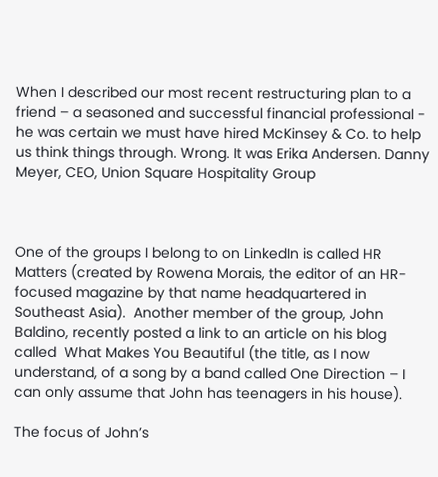When I described our most recent restructuring plan to a friend – a seasoned and successful financial professional - he was certain we must have hired McKinsey & Co. to help us think things through. Wrong. It was Erika Andersen. Danny Meyer, CEO, Union Square Hospitality Group



One of the groups I belong to on LinkedIn is called HR Matters (created by Rowena Morais, the editor of an HR-focused magazine by that name headquartered in Southeast Asia).  Another member of the group, John Baldino, recently posted a link to an article on his blog called  What Makes You Beautiful (the title, as I now understand, of a song by a band called One Direction – I can only assume that John has teenagers in his house).

The focus of John’s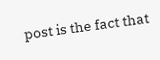post is the fact that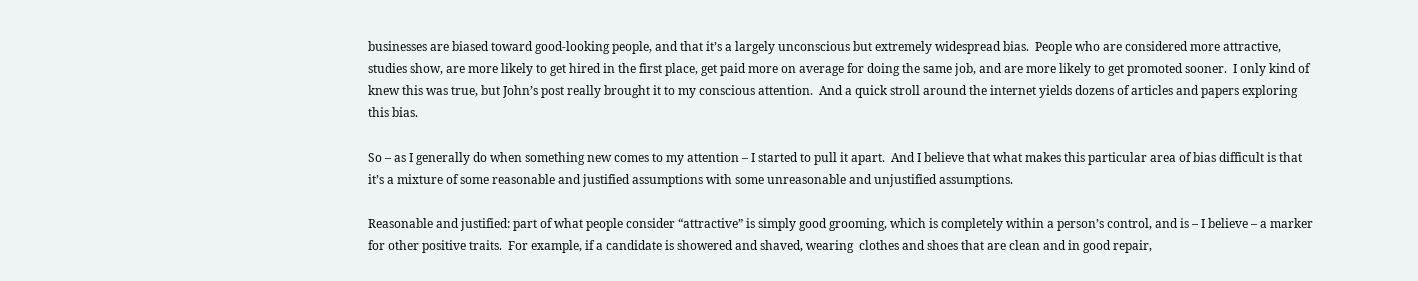businesses are biased toward good-looking people, and that it’s a largely unconscious but extremely widespread bias.  People who are considered more attractive, studies show, are more likely to get hired in the first place, get paid more on average for doing the same job, and are more likely to get promoted sooner.  I only kind of knew this was true, but John’s post really brought it to my conscious attention.  And a quick stroll around the internet yields dozens of articles and papers exploring this bias.

So – as I generally do when something new comes to my attention – I started to pull it apart.  And I believe that what makes this particular area of bias difficult is that it’s a mixture of some reasonable and justified assumptions with some unreasonable and unjustified assumptions.

Reasonable and justified: part of what people consider “attractive” is simply good grooming, which is completely within a person’s control, and is – I believe – a marker for other positive traits.  For example, if a candidate is showered and shaved, wearing  clothes and shoes that are clean and in good repair,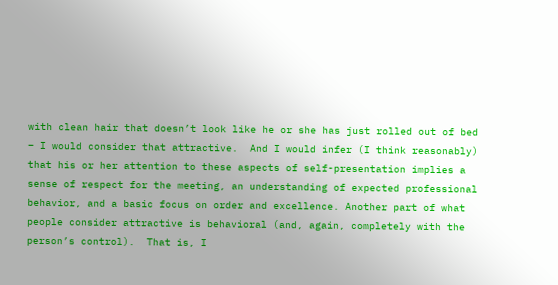with clean hair that doesn’t look like he or she has just rolled out of bed – I would consider that attractive.  And I would infer (I think reasonably) that his or her attention to these aspects of self-presentation implies a sense of respect for the meeting, an understanding of expected professional behavior, and a basic focus on order and excellence. Another part of what people consider attractive is behavioral (and, again, completely with the person’s control).  That is, I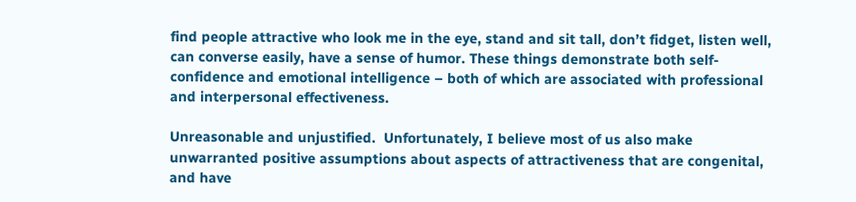find people attractive who look me in the eye, stand and sit tall, don’t fidget, listen well, can converse easily, have a sense of humor. These things demonstrate both self-confidence and emotional intelligence – both of which are associated with professional and interpersonal effectiveness.

Unreasonable and unjustified.  Unfortunately, I believe most of us also make unwarranted positive assumptions about aspects of attractiveness that are congenital, and have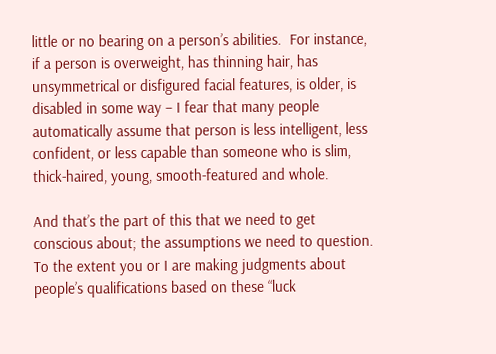little or no bearing on a person’s abilities.  For instance, if a person is overweight, has thinning hair, has unsymmetrical or disfigured facial features, is older, is disabled in some way – I fear that many people automatically assume that person is less intelligent, less confident, or less capable than someone who is slim, thick-haired, young, smooth-featured and whole.

And that’s the part of this that we need to get conscious about; the assumptions we need to question. To the extent you or I are making judgments about people’s qualifications based on these “luck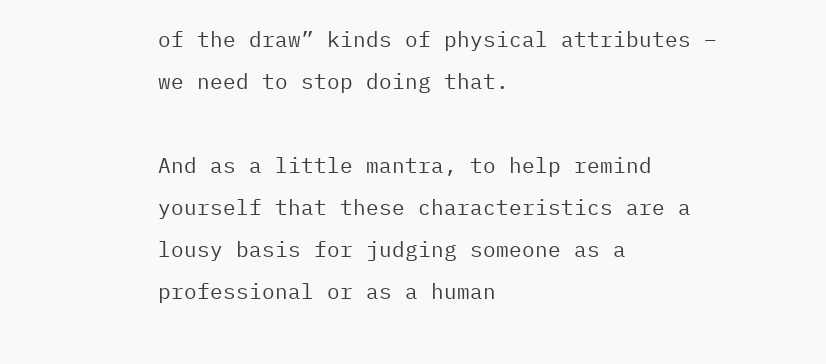of the draw” kinds of physical attributes – we need to stop doing that.

And as a little mantra, to help remind yourself that these characteristics are a lousy basis for judging someone as a professional or as a human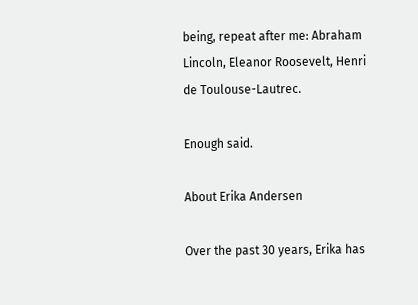being, repeat after me: Abraham Lincoln, Eleanor Roosevelt, Henri de Toulouse-Lautrec.

Enough said.

About Erika Andersen

Over the past 30 years, Erika has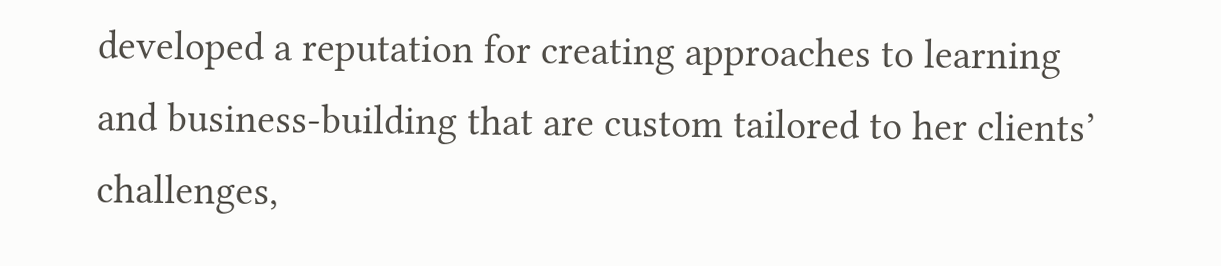developed a reputation for creating approaches to learning and business-building that are custom tailored to her clients’ challenges,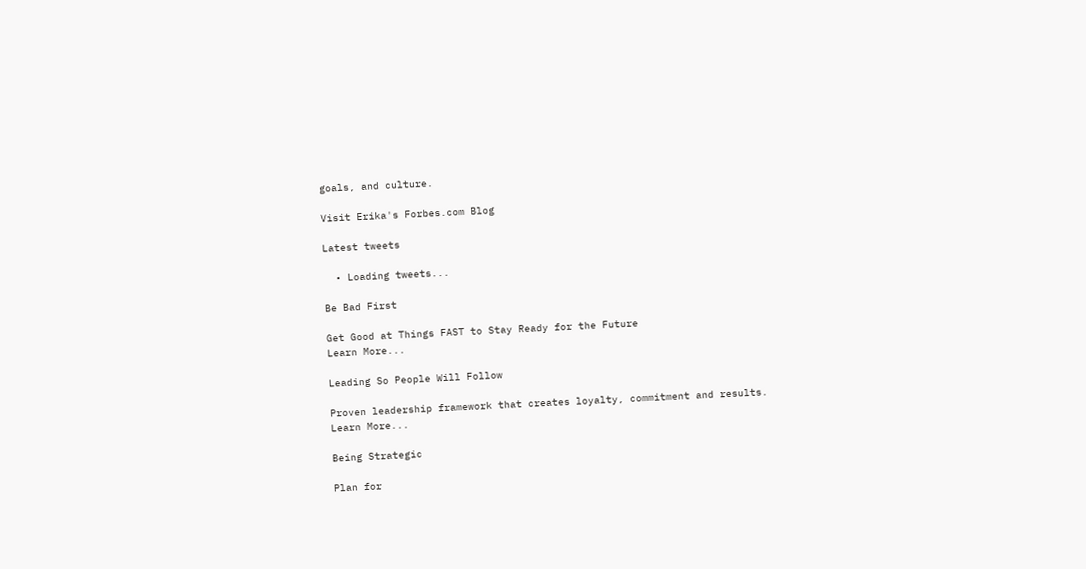goals, and culture.

Visit Erika's Forbes.com Blog

Latest tweets

  • Loading tweets...

Be Bad First

Get Good at Things FAST to Stay Ready for the Future
Learn More...

Leading So People Will Follow

Proven leadership framework that creates loyalty, commitment and results.
Learn More...

Being Strategic

Plan for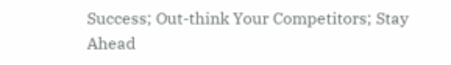Success; Out-think Your Competitors; Stay Ahead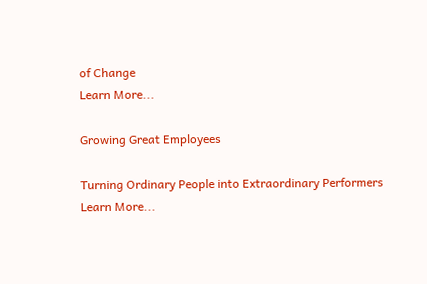of Change
Learn More...

Growing Great Employees

Turning Ordinary People into Extraordinary Performers
Learn More...